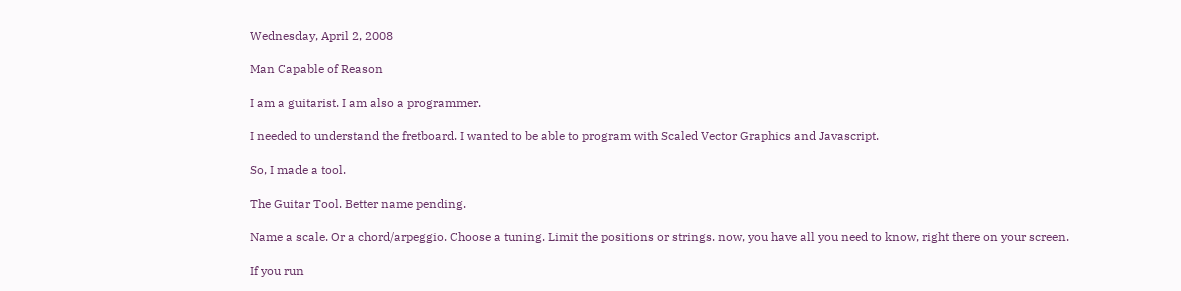Wednesday, April 2, 2008

Man Capable of Reason

I am a guitarist. I am also a programmer.

I needed to understand the fretboard. I wanted to be able to program with Scaled Vector Graphics and Javascript.

So, I made a tool.

The Guitar Tool. Better name pending.

Name a scale. Or a chord/arpeggio. Choose a tuning. Limit the positions or strings. now, you have all you need to know, right there on your screen.

If you run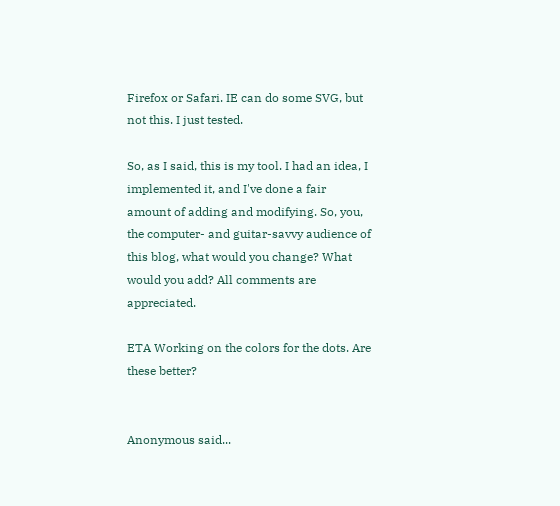Firefox or Safari. IE can do some SVG, but not this. I just tested.

So, as I said, this is my tool. I had an idea, I implemented it, and I've done a fair amount of adding and modifying. So, you, the computer- and guitar-savvy audience of this blog, what would you change? What would you add? All comments are appreciated.

ETA Working on the colors for the dots. Are these better?


Anonymous said...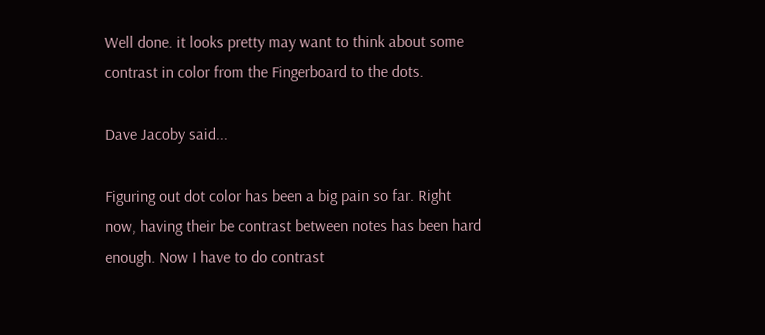Well done. it looks pretty may want to think about some contrast in color from the Fingerboard to the dots.

Dave Jacoby said...

Figuring out dot color has been a big pain so far. Right now, having their be contrast between notes has been hard enough. Now I have to do contrast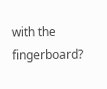with the fingerboard?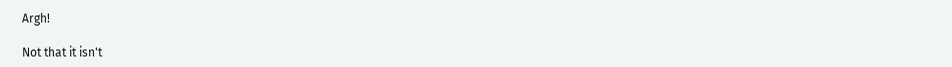Argh!

Not that it isn't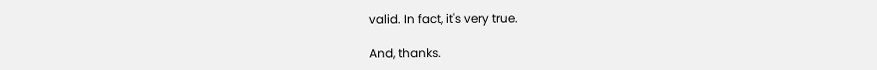valid. In fact, it's very true.

And, thanks.